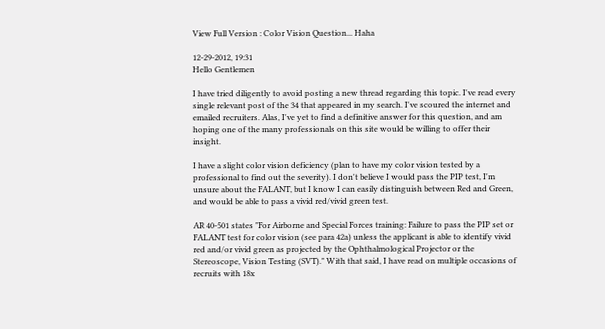View Full Version : Color Vision Question... Haha

12-29-2012, 19:31
Hello Gentlemen

I have tried diligently to avoid posting a new thread regarding this topic. I've read every single relevant post of the 34 that appeared in my search. I've scoured the internet and emailed recruiters. Alas, I've yet to find a definitive answer for this question, and am hoping one of the many professionals on this site would be willing to offer their insight.

I have a slight color vision deficiency (plan to have my color vision tested by a professional to find out the severity). I don't believe I would pass the PIP test, I'm unsure about the FALANT, but I know I can easily distinguish between Red and Green, and would be able to pass a vivid red/vivid green test.

AR 40-501 states "For Airborne and Special Forces training: Failure to pass the PIP set or FALANT test for color vision (see para 42a) unless the applicant is able to identify vivid red and/or vivid green as projected by the Ophthalmological Projector or the Stereoscope, Vision Testing (SVT)." With that said, I have read on multiple occasions of recruits with 18x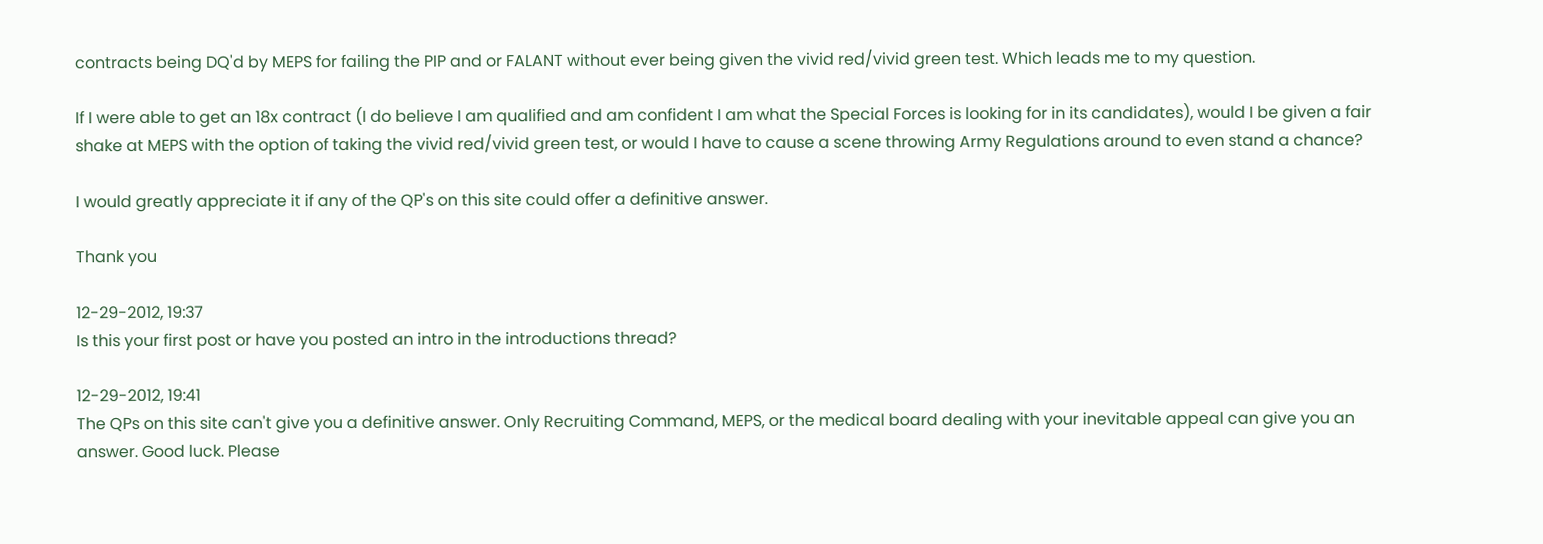contracts being DQ'd by MEPS for failing the PIP and or FALANT without ever being given the vivid red/vivid green test. Which leads me to my question.

If I were able to get an 18x contract (I do believe I am qualified and am confident I am what the Special Forces is looking for in its candidates), would I be given a fair shake at MEPS with the option of taking the vivid red/vivid green test, or would I have to cause a scene throwing Army Regulations around to even stand a chance?

I would greatly appreciate it if any of the QP's on this site could offer a definitive answer.

Thank you

12-29-2012, 19:37
Is this your first post or have you posted an intro in the introductions thread?

12-29-2012, 19:41
The QPs on this site can't give you a definitive answer. Only Recruiting Command, MEPS, or the medical board dealing with your inevitable appeal can give you an answer. Good luck. Please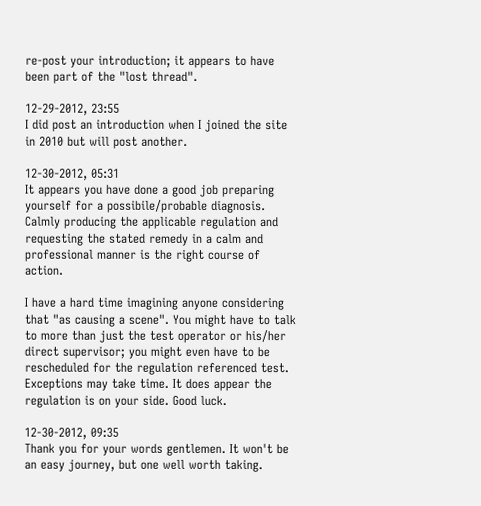re-post your introduction; it appears to have been part of the "lost thread".

12-29-2012, 23:55
I did post an introduction when I joined the site in 2010 but will post another.

12-30-2012, 05:31
It appears you have done a good job preparing yourself for a possibile/probable diagnosis. Calmly producing the applicable regulation and requesting the stated remedy in a calm and professional manner is the right course of action.

I have a hard time imagining anyone considering that "as causing a scene". You might have to talk to more than just the test operator or his/her direct supervisor; you might even have to be rescheduled for the regulation referenced test. Exceptions may take time. It does appear the regulation is on your side. Good luck.

12-30-2012, 09:35
Thank you for your words gentlemen. It won't be an easy journey, but one well worth taking.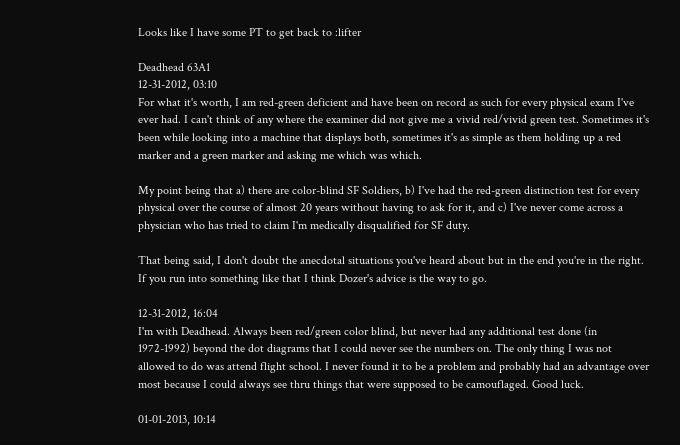Looks like I have some PT to get back to :lifter

Deadhead 63A1
12-31-2012, 03:10
For what it's worth, I am red-green deficient and have been on record as such for every physical exam I've ever had. I can't think of any where the examiner did not give me a vivid red/vivid green test. Sometimes it's been while looking into a machine that displays both, sometimes it's as simple as them holding up a red marker and a green marker and asking me which was which.

My point being that a) there are color-blind SF Soldiers, b) I've had the red-green distinction test for every physical over the course of almost 20 years without having to ask for it, and c) I've never come across a physician who has tried to claim I'm medically disqualified for SF duty.

That being said, I don't doubt the anecdotal situations you've heard about but in the end you're in the right. If you run into something like that I think Dozer's advice is the way to go.

12-31-2012, 16:04
I'm with Deadhead. Always been red/green color blind, but never had any additional test done (in 1972-1992) beyond the dot diagrams that I could never see the numbers on. The only thing I was not allowed to do was attend flight school. I never found it to be a problem and probably had an advantage over most because I could always see thru things that were supposed to be camouflaged. Good luck.

01-01-2013, 10:14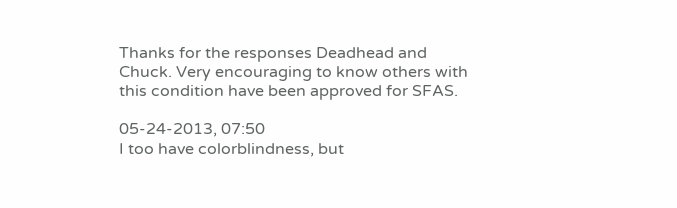Thanks for the responses Deadhead and Chuck. Very encouraging to know others with this condition have been approved for SFAS.

05-24-2013, 07:50
I too have colorblindness, but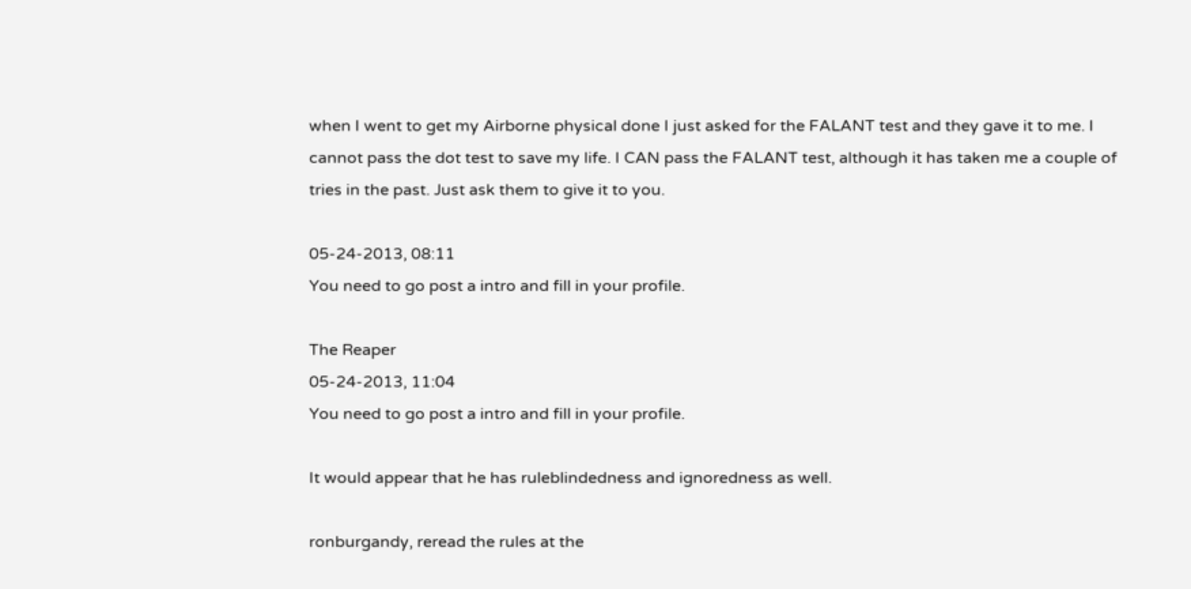when I went to get my Airborne physical done I just asked for the FALANT test and they gave it to me. I cannot pass the dot test to save my life. I CAN pass the FALANT test, although it has taken me a couple of tries in the past. Just ask them to give it to you.

05-24-2013, 08:11
You need to go post a intro and fill in your profile.

The Reaper
05-24-2013, 11:04
You need to go post a intro and fill in your profile.

It would appear that he has ruleblindedness and ignoredness as well.

ronburgandy, reread the rules at the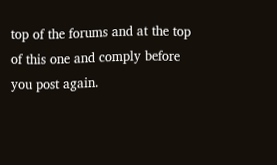top of the forums and at the top of this one and comply before you post again.